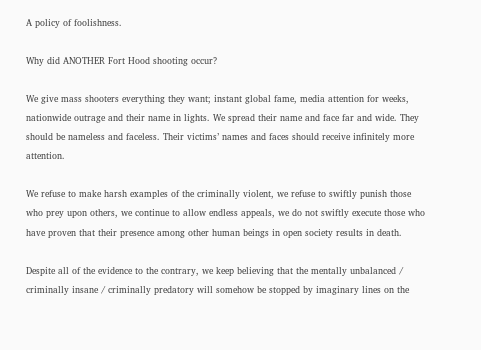A policy of foolishness.

Why did ANOTHER Fort Hood shooting occur?

We give mass shooters everything they want; instant global fame, media attention for weeks, nationwide outrage and their name in lights. We spread their name and face far and wide. They should be nameless and faceless. Their victims’ names and faces should receive infinitely more attention.

We refuse to make harsh examples of the criminally violent, we refuse to swiftly punish those who prey upon others, we continue to allow endless appeals, we do not swiftly execute those who have proven that their presence among other human beings in open society results in death.

Despite all of the evidence to the contrary, we keep believing that the mentally unbalanced / criminally insane / criminally predatory will somehow be stopped by imaginary lines on the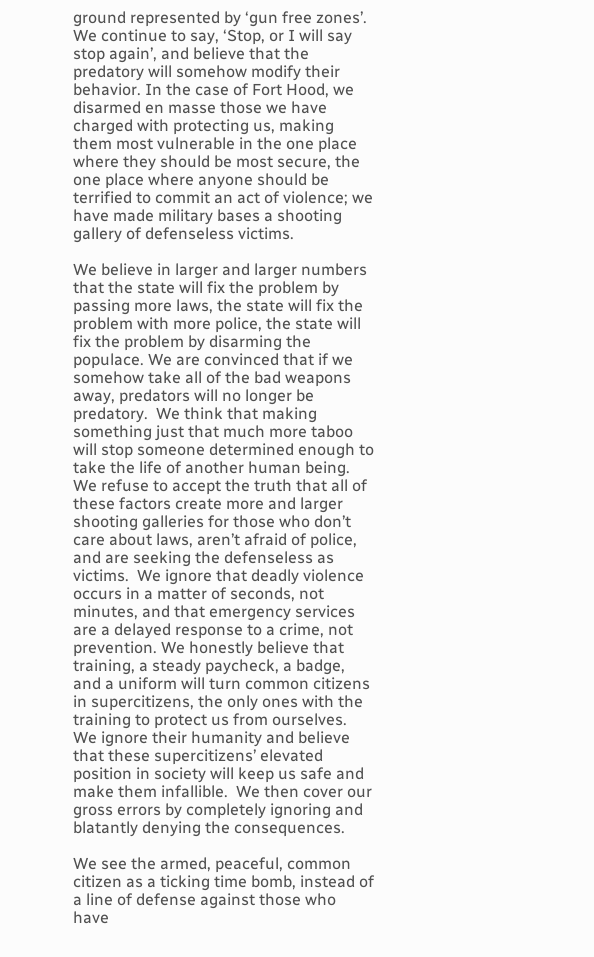ground represented by ‘gun free zones’. We continue to say, ‘Stop, or I will say stop again’, and believe that the predatory will somehow modify their behavior. In the case of Fort Hood, we disarmed en masse those we have charged with protecting us, making them most vulnerable in the one place where they should be most secure, the one place where anyone should be terrified to commit an act of violence; we have made military bases a shooting gallery of defenseless victims.

We believe in larger and larger numbers that the state will fix the problem by passing more laws, the state will fix the problem with more police, the state will fix the problem by disarming the populace. We are convinced that if we somehow take all of the bad weapons away, predators will no longer be predatory.  We think that making something just that much more taboo will stop someone determined enough to take the life of another human being. We refuse to accept the truth that all of these factors create more and larger shooting galleries for those who don’t care about laws, aren’t afraid of police, and are seeking the defenseless as victims.  We ignore that deadly violence occurs in a matter of seconds, not minutes, and that emergency services are a delayed response to a crime, not prevention. We honestly believe that training, a steady paycheck, a badge, and a uniform will turn common citizens in supercitizens, the only ones with the training to protect us from ourselves.  We ignore their humanity and believe that these supercitizens’ elevated position in society will keep us safe and make them infallible.  We then cover our gross errors by completely ignoring and blatantly denying the consequences.

We see the armed, peaceful, common citizen as a ticking time bomb, instead of a line of defense against those who have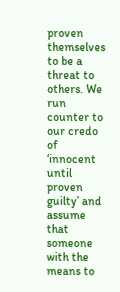proven themselves to be a threat to others. We run counter to our credo of ‘innocent until proven guilty’ and assume that someone with the means to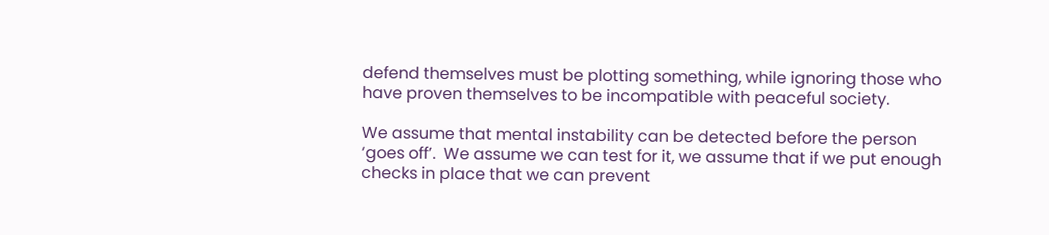defend themselves must be plotting something, while ignoring those who have proven themselves to be incompatible with peaceful society.

We assume that mental instability can be detected before the person ‘goes off’.  We assume we can test for it, we assume that if we put enough checks in place that we can prevent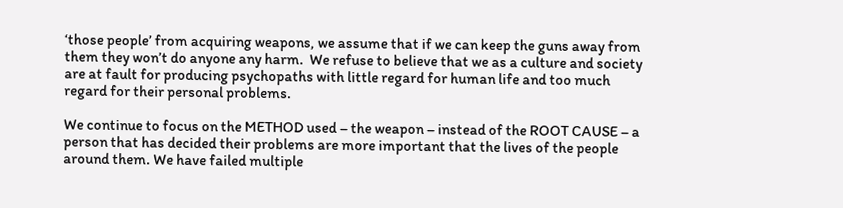‘those people’ from acquiring weapons, we assume that if we can keep the guns away from them they won’t do anyone any harm.  We refuse to believe that we as a culture and society are at fault for producing psychopaths with little regard for human life and too much regard for their personal problems.

We continue to focus on the METHOD used – the weapon – instead of the ROOT CAUSE – a person that has decided their problems are more important that the lives of the people around them. We have failed multiple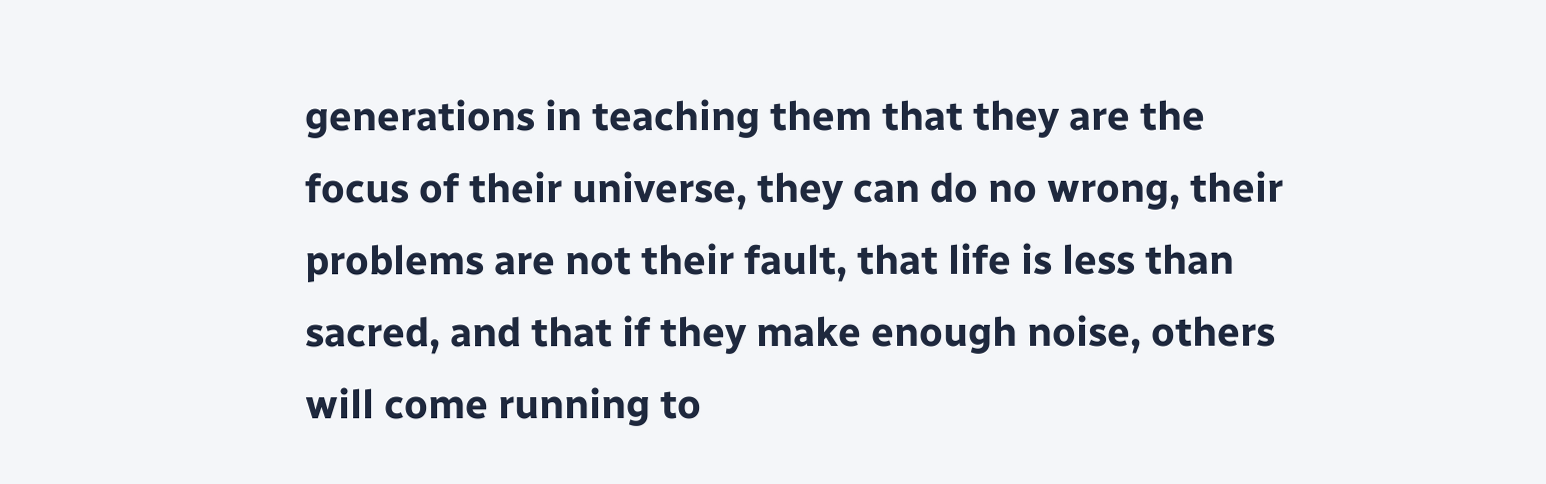generations in teaching them that they are the focus of their universe, they can do no wrong, their problems are not their fault, that life is less than sacred, and that if they make enough noise, others will come running to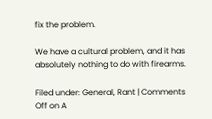fix the problem.

We have a cultural problem, and it has absolutely nothing to do with firearms.

Filed under: General, Rant | Comments Off on A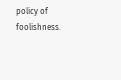policy of foolishness.